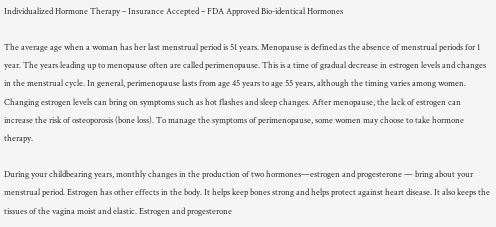Individualized Hormone Therapy – Insurance Accepted – FDA Approved Bio-identical Hormones

The average age when a woman has her last menstrual period is 51 years. Menopause is defined as the absence of menstrual periods for 1 year. The years leading up to menopause often are called perimenopause. This is a time of gradual decrease in estrogen levels and changes in the menstrual cycle. In general, perimenopause lasts from age 45 years to age 55 years, although the timing varies among women. Changing estrogen levels can bring on symptoms such as hot flashes and sleep changes. After menopause, the lack of estrogen can increase the risk of osteoporosis (bone loss). To manage the symptoms of perimenopause, some women may choose to take hormone therapy.

During your childbearing years, monthly changes in the production of two hormones—estrogen and progesterone — bring about your menstrual period. Estrogen has other effects in the body. It helps keep bones strong and helps protect against heart disease. It also keeps the tissues of the vagina moist and elastic. Estrogen and progesterone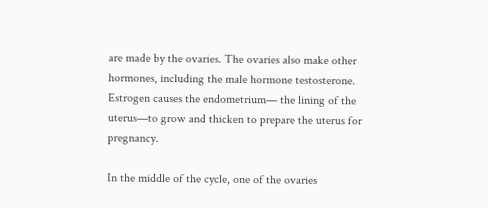are made by the ovaries. The ovaries also make other hormones, including the male hormone testosterone. Estrogen causes the endometrium— the lining of the uterus—to grow and thicken to prepare the uterus for pregnancy.

In the middle of the cycle, one of the ovaries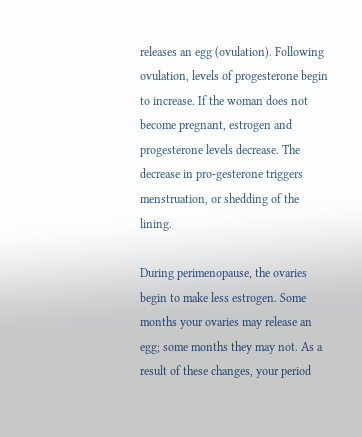releases an egg (ovulation). Following ovulation, levels of progesterone begin to increase. If the woman does not become pregnant, estrogen and progesterone levels decrease. The decrease in pro-gesterone triggers menstruation, or shedding of the lining.

During perimenopause, the ovaries begin to make less estrogen. Some months your ovaries may release an egg; some months they may not. As a result of these changes, your period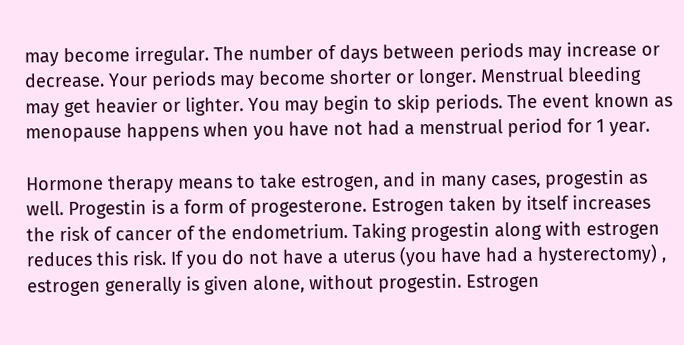may become irregular. The number of days between periods may increase or decrease. Your periods may become shorter or longer. Menstrual bleeding may get heavier or lighter. You may begin to skip periods. The event known as menopause happens when you have not had a menstrual period for 1 year.

Hormone therapy means to take estrogen, and in many cases, progestin as well. Progestin is a form of progesterone. Estrogen taken by itself increases the risk of cancer of the endometrium. Taking progestin along with estrogen reduces this risk. If you do not have a uterus (you have had a hysterectomy) , estrogen generally is given alone, without progestin. Estrogen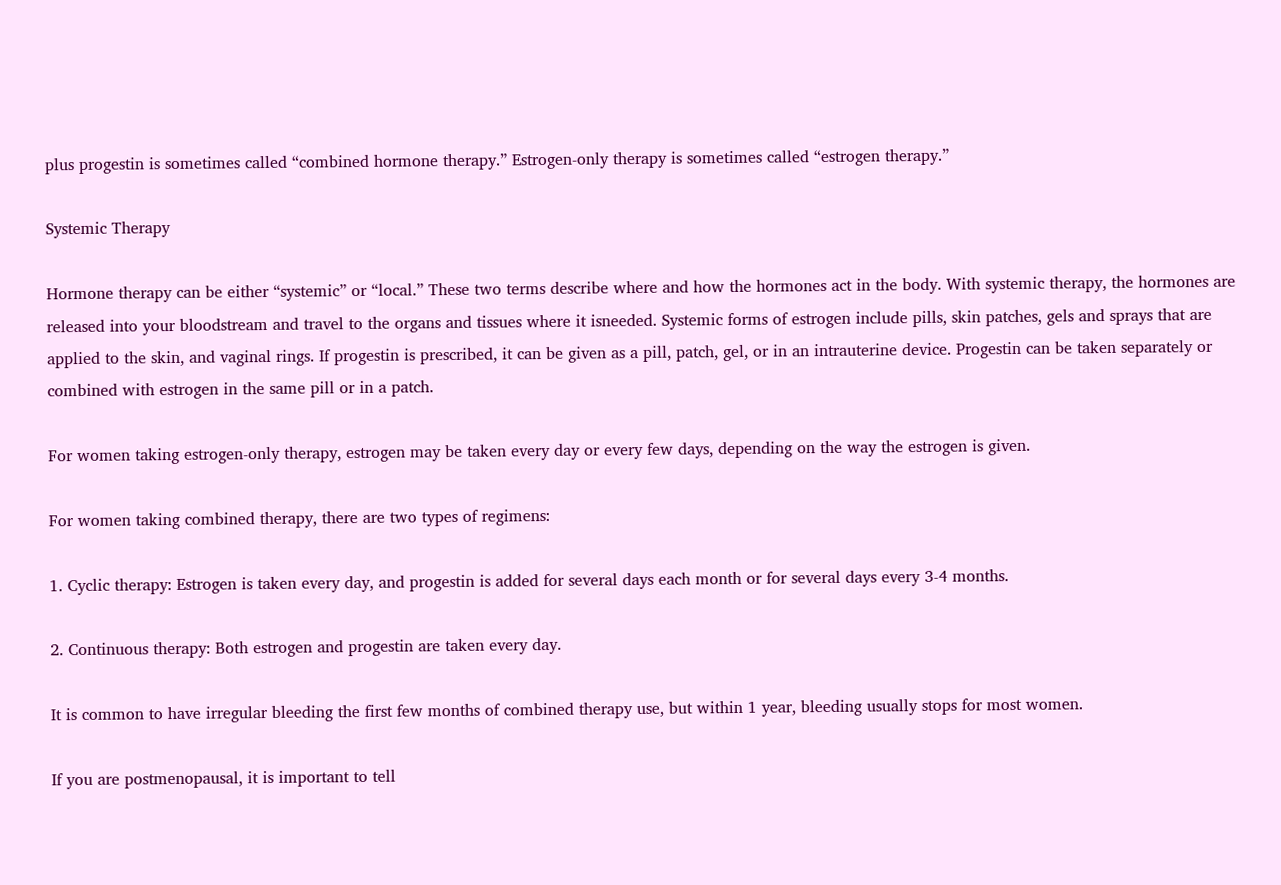plus progestin is sometimes called “combined hormone therapy.” Estrogen-only therapy is sometimes called “estrogen therapy.”

Systemic Therapy

Hormone therapy can be either “systemic” or “local.” These two terms describe where and how the hormones act in the body. With systemic therapy, the hormones are released into your bloodstream and travel to the organs and tissues where it isneeded. Systemic forms of estrogen include pills, skin patches, gels and sprays that are applied to the skin, and vaginal rings. If progestin is prescribed, it can be given as a pill, patch, gel, or in an intrauterine device. Progestin can be taken separately or combined with estrogen in the same pill or in a patch.

For women taking estrogen-only therapy, estrogen may be taken every day or every few days, depending on the way the estrogen is given.

For women taking combined therapy, there are two types of regimens:

1. Cyclic therapy: Estrogen is taken every day, and progestin is added for several days each month or for several days every 3-4 months.

2. Continuous therapy: Both estrogen and progestin are taken every day.

It is common to have irregular bleeding the first few months of combined therapy use, but within 1 year, bleeding usually stops for most women.

If you are postmenopausal, it is important to tell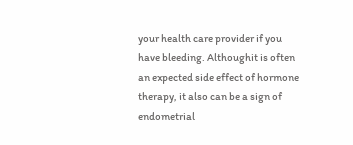your health care provider if you have bleeding. Althoughit is often an expected side effect of hormone therapy, it also can be a sign of endometrial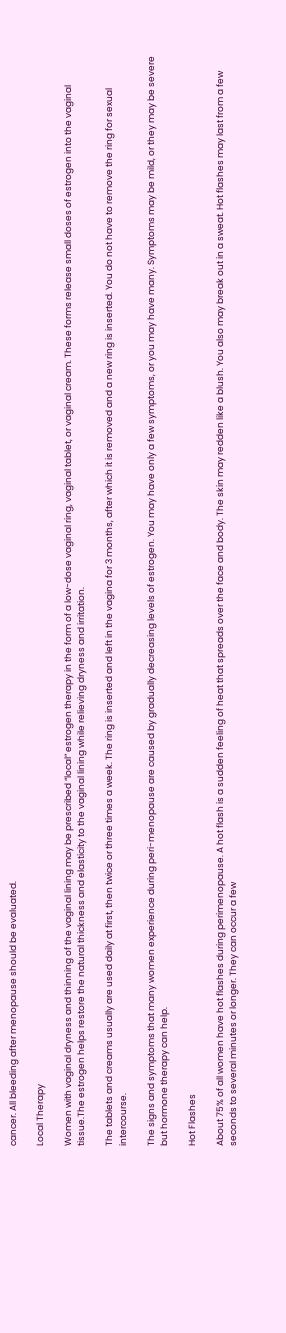cancer. All bleeding after menopause should be evaluated.

Local Therapy

Women with vaginal dryness and thinning of the vaginal lining may be prescribed “local” estrogen therapy in the form of a low-dose vaginal ring, vaginal tablet, or vaginal cream. These forms release small doses of estrogen into the vaginal tissue.The estrogen helps restore the natural thickness and elasticity to the vaginal lining while relieving dryness and irritation.

The tablets and creams usually are used daily at first, then twice or three times a week. The ring is inserted and left in the vagina for 3 months, after which it is removed and a new ring is inserted. You do not have to remove the ring for sexual intercourse.

The signs and symptoms that many women experience during peri-menopause are caused by gradually decreasing levels of estrogen. You may have only a few symptoms, or you may have many. Symptoms may be mild, or they may be severe but hormone therapy can help.

Hot Flashes

About 75% of all women have hot flashes during perimenopause. A hot flash is a sudden feeling of heat that spreads over the face and body. The skin may redden like a blush. You also may break out in a sweat. Hot flashes may last from a few seconds to several minutes or longer. They can occur a few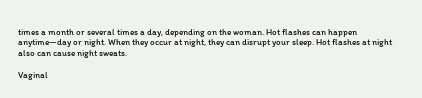times a month or several times a day, depending on the woman. Hot flashes can happen anytime—day or night. When they occur at night, they can disrupt your sleep. Hot flashes at night also can cause night sweats.

Vaginal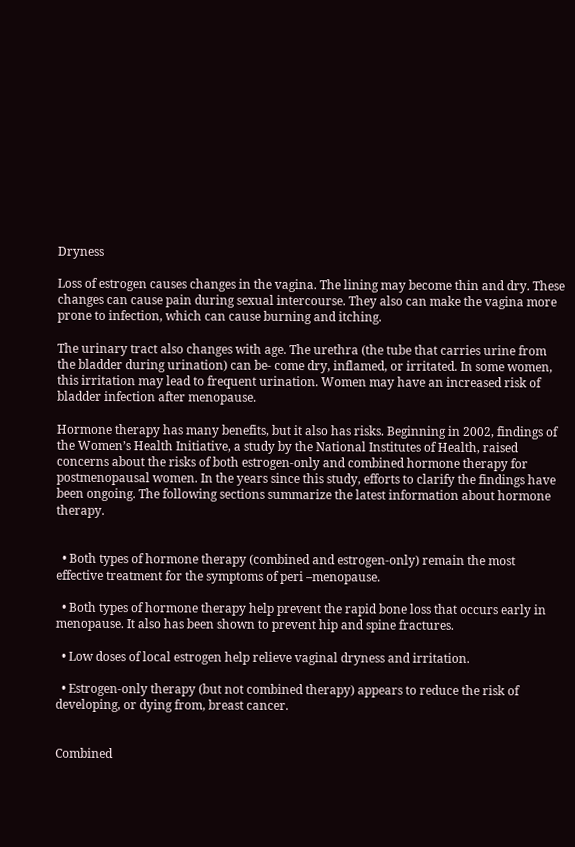Dryness

Loss of estrogen causes changes in the vagina. The lining may become thin and dry. These changes can cause pain during sexual intercourse. They also can make the vagina more prone to infection, which can cause burning and itching.

The urinary tract also changes with age. The urethra (the tube that carries urine from the bladder during urination) can be- come dry, inflamed, or irritated. In some women, this irritation may lead to frequent urination. Women may have an increased risk of bladder infection after menopause.

Hormone therapy has many benefits, but it also has risks. Beginning in 2002, findings of the Women’s Health Initiative, a study by the National Institutes of Health, raised concerns about the risks of both estrogen-only and combined hormone therapy for postmenopausal women. In the years since this study, efforts to clarify the findings have been ongoing. The following sections summarize the latest information about hormone therapy.


  • Both types of hormone therapy (combined and estrogen-only) remain the most effective treatment for the symptoms of peri –menopause.

  • Both types of hormone therapy help prevent the rapid bone loss that occurs early in menopause. It also has been shown to prevent hip and spine fractures.

  • Low doses of local estrogen help relieve vaginal dryness and irritation.

  • Estrogen-only therapy (but not combined therapy) appears to reduce the risk of developing, or dying from, breast cancer.


Combined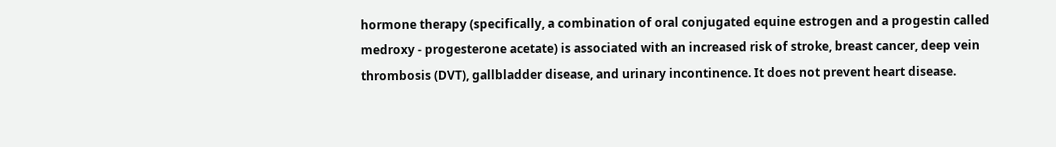hormone therapy (specifically, a combination of oral conjugated equine estrogen and a progestin called medroxy - progesterone acetate) is associated with an increased risk of stroke, breast cancer, deep vein thrombosis (DVT), gallbladder disease, and urinary incontinence. It does not prevent heart disease.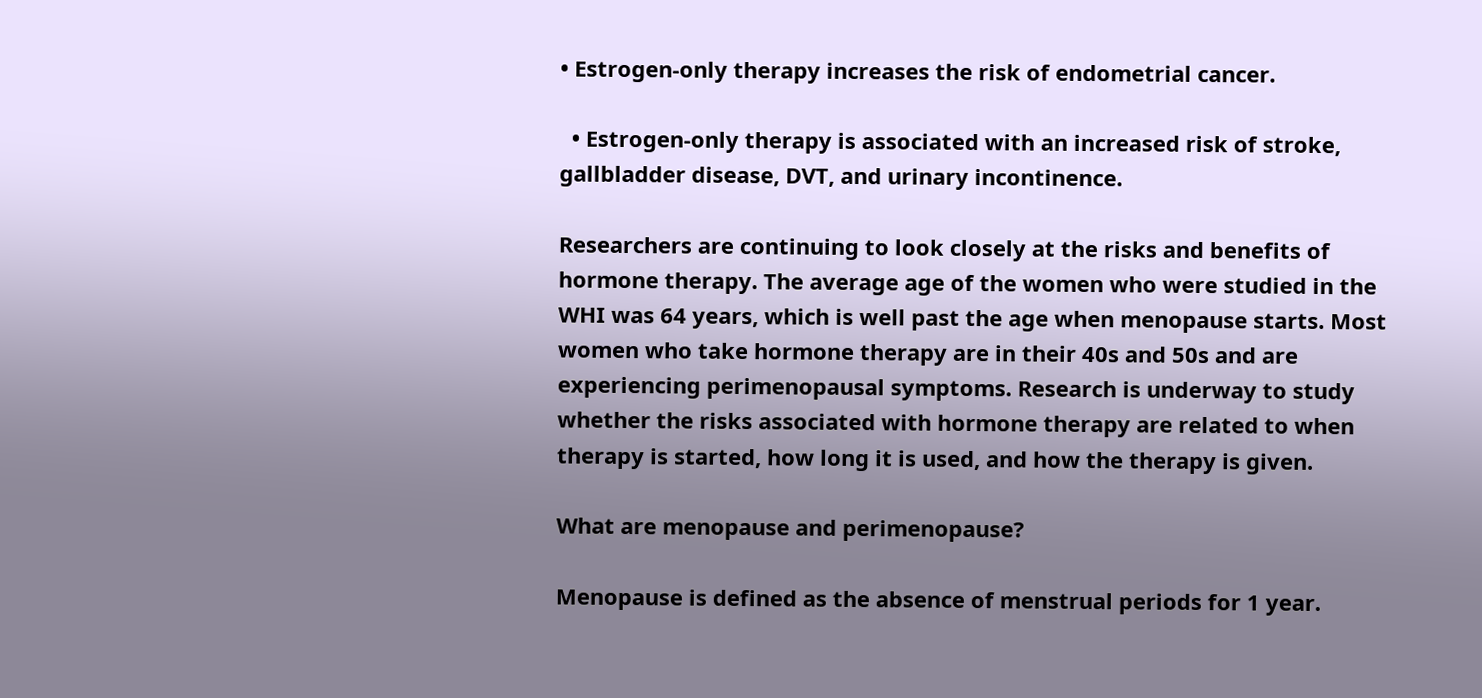• Estrogen-only therapy increases the risk of endometrial cancer.

  • Estrogen-only therapy is associated with an increased risk of stroke, gallbladder disease, DVT, and urinary incontinence.

Researchers are continuing to look closely at the risks and benefits of hormone therapy. The average age of the women who were studied in the WHI was 64 years, which is well past the age when menopause starts. Most women who take hormone therapy are in their 40s and 50s and are experiencing perimenopausal symptoms. Research is underway to study whether the risks associated with hormone therapy are related to when therapy is started, how long it is used, and how the therapy is given.

What are menopause and perimenopause?

Menopause is defined as the absence of menstrual periods for 1 year.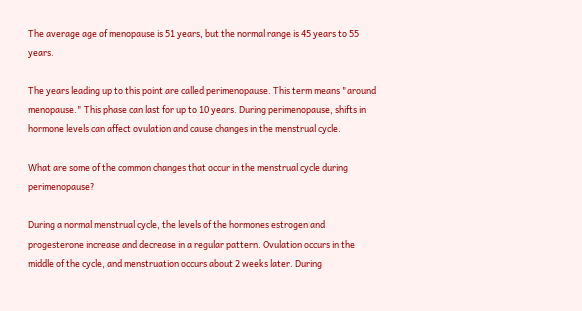The average age of menopause is 51 years, but the normal range is 45 years to 55 years.

The years leading up to this point are called perimenopause. This term means "around menopause." This phase can last for up to 10 years. During perimenopause, shifts in hormone levels can affect ovulation and cause changes in the menstrual cycle.

What are some of the common changes that occur in the menstrual cycle during perimenopause?

During a normal menstrual cycle, the levels of the hormones estrogen and progesterone increase and decrease in a regular pattern. Ovulation occurs in the middle of the cycle, and menstruation occurs about 2 weeks later. During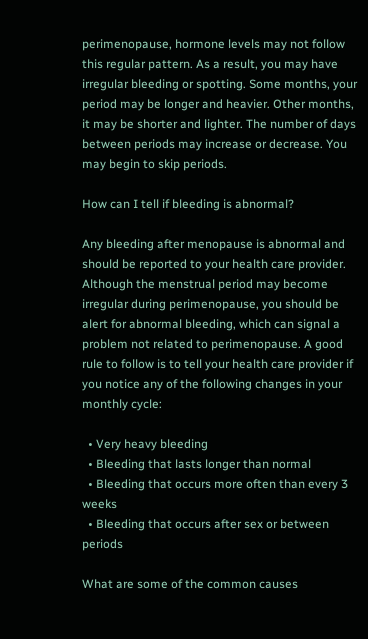perimenopause, hormone levels may not follow this regular pattern. As a result, you may have irregular bleeding or spotting. Some months, your period may be longer and heavier. Other months, it may be shorter and lighter. The number of days between periods may increase or decrease. You may begin to skip periods.

How can I tell if bleeding is abnormal?

Any bleeding after menopause is abnormal and should be reported to your health care provider. Although the menstrual period may become irregular during perimenopause, you should be alert for abnormal bleeding, which can signal a problem not related to perimenopause. A good rule to follow is to tell your health care provider if you notice any of the following changes in your monthly cycle:

  • Very heavy bleeding
  • Bleeding that lasts longer than normal
  • Bleeding that occurs more often than every 3 weeks
  • Bleeding that occurs after sex or between periods

What are some of the common causes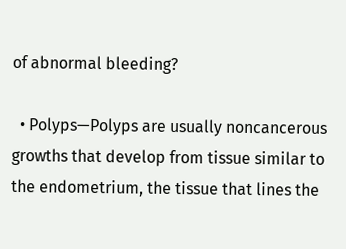of abnormal bleeding?

  • Polyps—Polyps are usually noncancerous growths that develop from tissue similar to the endometrium, the tissue that lines the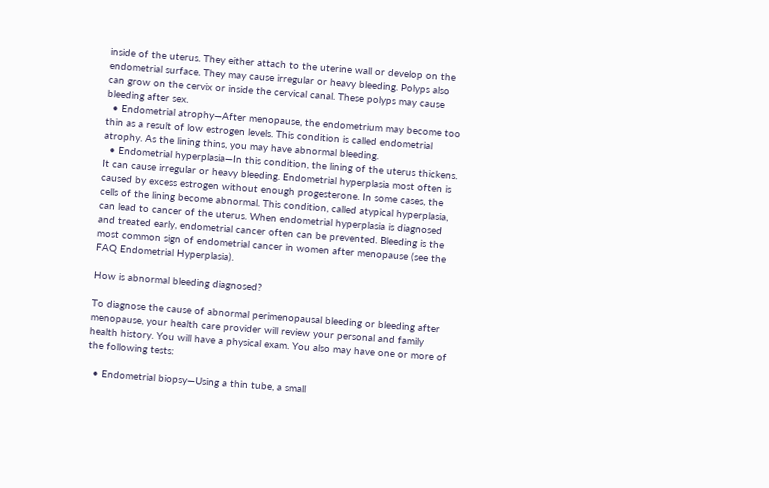inside of the uterus. They either attach to the uterine wall or develop on the endometrial surface. They may cause irregular or heavy bleeding. Polyps also can grow on the cervix or inside the cervical canal. These polyps may cause bleeding after sex.
  • Endometrial atrophy—After menopause, the endometrium may become too thin as a result of low estrogen levels. This condition is called endometrial atrophy. As the lining thins, you may have abnormal bleeding.
  • Endometrial hyperplasia—In this condition, the lining of the uterus thickens. It can cause irregular or heavy bleeding. Endometrial hyperplasia most often is caused by excess estrogen without enough progesterone. In some cases, the cells of the lining become abnormal. This condition, called atypical hyperplasia, can lead to cancer of the uterus. When endometrial hyperplasia is diagnosed and treated early, endometrial cancer often can be prevented. Bleeding is the most common sign of endometrial cancer in women after menopause (see the FAQ Endometrial Hyperplasia).

How is abnormal bleeding diagnosed?

To diagnose the cause of abnormal perimenopausal bleeding or bleeding after menopause, your health care provider will review your personal and family health history. You will have a physical exam. You also may have one or more of the following tests:

  • Endometrial biopsy—Using a thin tube, a small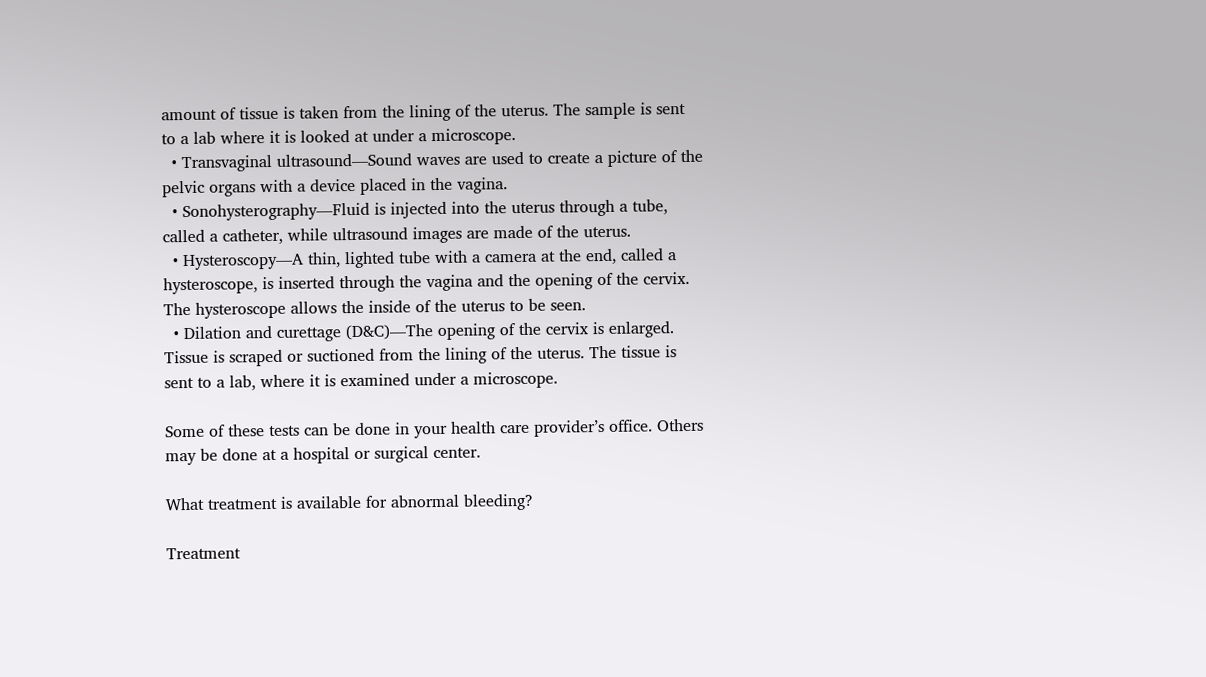amount of tissue is taken from the lining of the uterus. The sample is sent to a lab where it is looked at under a microscope.
  • Transvaginal ultrasound—Sound waves are used to create a picture of the pelvic organs with a device placed in the vagina.
  • Sonohysterography—Fluid is injected into the uterus through a tube, called a catheter, while ultrasound images are made of the uterus.
  • Hysteroscopy—A thin, lighted tube with a camera at the end, called a hysteroscope, is inserted through the vagina and the opening of the cervix. The hysteroscope allows the inside of the uterus to be seen.
  • Dilation and curettage (D&C)—The opening of the cervix is enlarged. Tissue is scraped or suctioned from the lining of the uterus. The tissue is sent to a lab, where it is examined under a microscope.

Some of these tests can be done in your health care provider’s office. Others may be done at a hospital or surgical center.

What treatment is available for abnormal bleeding?

Treatment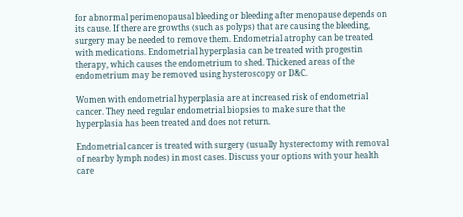for abnormal perimenopausal bleeding or bleeding after menopause depends on its cause. If there are growths (such as polyps) that are causing the bleeding, surgery may be needed to remove them. Endometrial atrophy can be treated with medications. Endometrial hyperplasia can be treated with progestin therapy, which causes the endometrium to shed. Thickened areas of the endometrium may be removed using hysteroscopy or D&C.

Women with endometrial hyperplasia are at increased risk of endometrial cancer. They need regular endometrial biopsies to make sure that the hyperplasia has been treated and does not return.

Endometrial cancer is treated with surgery (usually hysterectomy with removal of nearby lymph nodes) in most cases. Discuss your options with your health care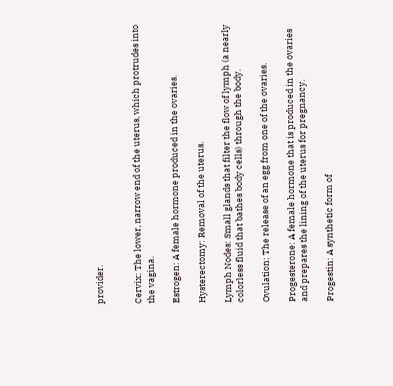provider.


Cervix: The lower, narrow end of the uterus, which protrudes into the vagina.

Estrogen: A female hormone produced in the ovaries.

Hysterectomy: Removal of the uterus.

Lymph Nodes: Small glands that filter the flow of lymph (a nearly colorless fluid that bathes body cells) through the body.

Ovulation: The release of an egg from one of the ovaries.

Progesterone: A female hormone that is produced in the ovaries and prepares the lining of the uterus for pregnancy.

Progestin: A synthetic form of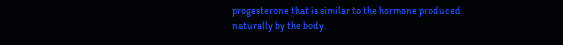progesterone that is similar to the hormone produced naturally by the body.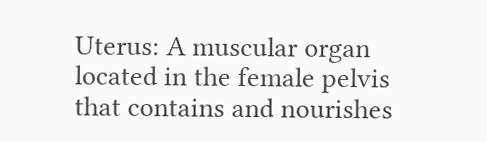Uterus: A muscular organ located in the female pelvis that contains and nourishes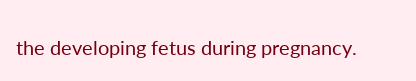the developing fetus during pregnancy.